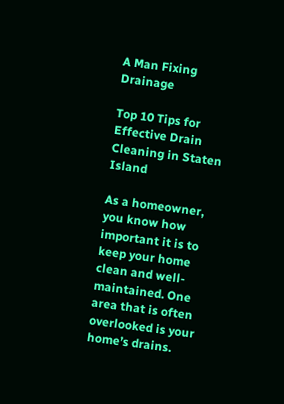A Man Fixing Drainage

Top 10 Tips for Effective Drain Cleaning in Staten Island

As a homeowner, you know how important it is to keep your home clean and well-maintained. One area that is often overlooked is your home’s drains.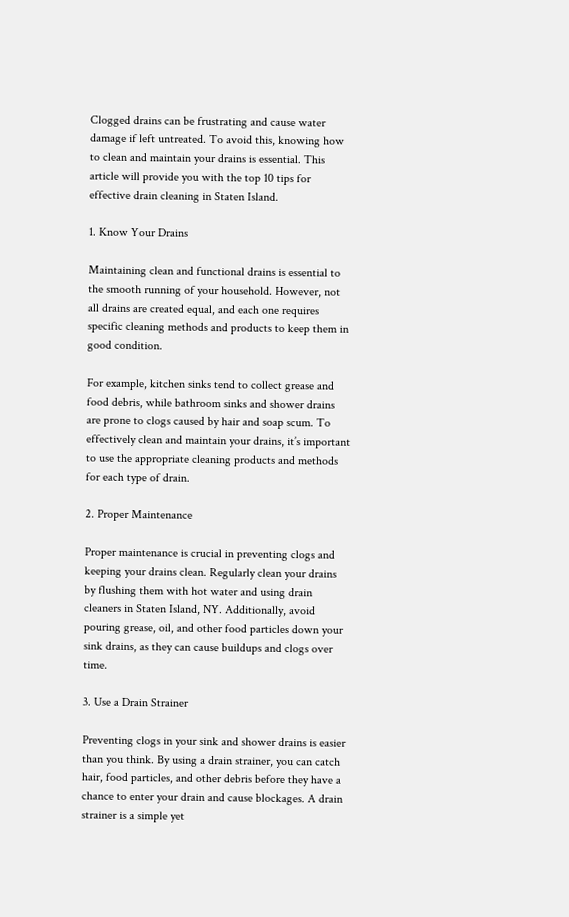Clogged drains can be frustrating and cause water damage if left untreated. To avoid this, knowing how to clean and maintain your drains is essential. This article will provide you with the top 10 tips for effective drain cleaning in Staten Island.

1. Know Your Drains

Maintaining clean and functional drains is essential to the smooth running of your household. However, not all drains are created equal, and each one requires specific cleaning methods and products to keep them in good condition.

For example, kitchen sinks tend to collect grease and food debris, while bathroom sinks and shower drains are prone to clogs caused by hair and soap scum. To effectively clean and maintain your drains, it’s important to use the appropriate cleaning products and methods for each type of drain.

2. Proper Maintenance

Proper maintenance is crucial in preventing clogs and keeping your drains clean. Regularly clean your drains by flushing them with hot water and using drain cleaners in Staten Island, NY. Additionally, avoid pouring grease, oil, and other food particles down your sink drains, as they can cause buildups and clogs over time.

3. Use a Drain Strainer

Preventing clogs in your sink and shower drains is easier than you think. By using a drain strainer, you can catch hair, food particles, and other debris before they have a chance to enter your drain and cause blockages. A drain strainer is a simple yet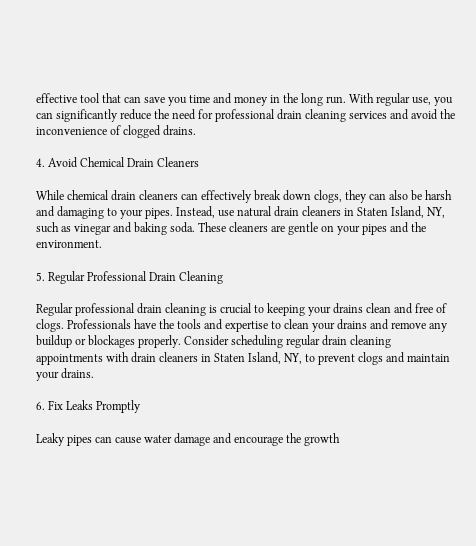effective tool that can save you time and money in the long run. With regular use, you can significantly reduce the need for professional drain cleaning services and avoid the inconvenience of clogged drains.

4. Avoid Chemical Drain Cleaners

While chemical drain cleaners can effectively break down clogs, they can also be harsh and damaging to your pipes. Instead, use natural drain cleaners in Staten Island, NY, such as vinegar and baking soda. These cleaners are gentle on your pipes and the environment.

5. Regular Professional Drain Cleaning

Regular professional drain cleaning is crucial to keeping your drains clean and free of clogs. Professionals have the tools and expertise to clean your drains and remove any buildup or blockages properly. Consider scheduling regular drain cleaning appointments with drain cleaners in Staten Island, NY, to prevent clogs and maintain your drains.

6. Fix Leaks Promptly

Leaky pipes can cause water damage and encourage the growth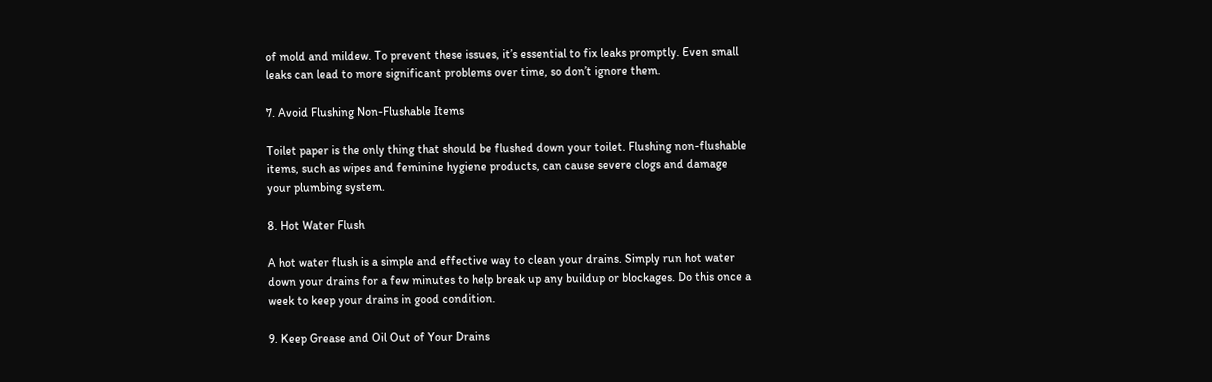of mold and mildew. To prevent these issues, it’s essential to fix leaks promptly. Even small leaks can lead to more significant problems over time, so don’t ignore them.

7. Avoid Flushing Non-Flushable Items

Toilet paper is the only thing that should be flushed down your toilet. Flushing non-flushable items, such as wipes and feminine hygiene products, can cause severe clogs and damage your plumbing system.

8. Hot Water Flush

A hot water flush is a simple and effective way to clean your drains. Simply run hot water down your drains for a few minutes to help break up any buildup or blockages. Do this once a week to keep your drains in good condition.

9. Keep Grease and Oil Out of Your Drains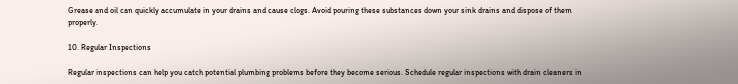Grease and oil can quickly accumulate in your drains and cause clogs. Avoid pouring these substances down your sink drains and dispose of them properly.

10. Regular Inspections

Regular inspections can help you catch potential plumbing problems before they become serious. Schedule regular inspections with drain cleaners in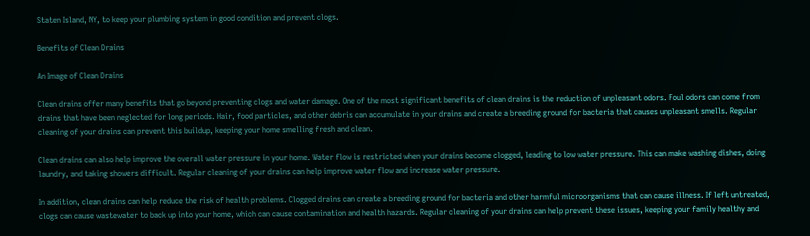Staten Island, NY, to keep your plumbing system in good condition and prevent clogs.

Benefits of Clean Drains

An Image of Clean Drains

Clean drains offer many benefits that go beyond preventing clogs and water damage. One of the most significant benefits of clean drains is the reduction of unpleasant odors. Foul odors can come from drains that have been neglected for long periods. Hair, food particles, and other debris can accumulate in your drains and create a breeding ground for bacteria that causes unpleasant smells. Regular cleaning of your drains can prevent this buildup, keeping your home smelling fresh and clean.

Clean drains can also help improve the overall water pressure in your home. Water flow is restricted when your drains become clogged, leading to low water pressure. This can make washing dishes, doing laundry, and taking showers difficult. Regular cleaning of your drains can help improve water flow and increase water pressure.

In addition, clean drains can help reduce the risk of health problems. Clogged drains can create a breeding ground for bacteria and other harmful microorganisms that can cause illness. If left untreated, clogs can cause wastewater to back up into your home, which can cause contamination and health hazards. Regular cleaning of your drains can help prevent these issues, keeping your family healthy and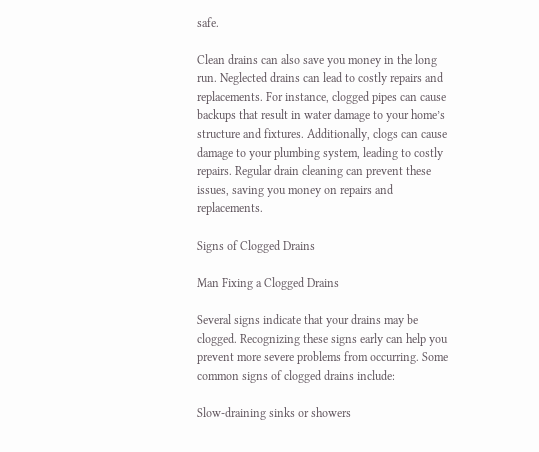safe.

Clean drains can also save you money in the long run. Neglected drains can lead to costly repairs and replacements. For instance, clogged pipes can cause backups that result in water damage to your home’s structure and fixtures. Additionally, clogs can cause damage to your plumbing system, leading to costly repairs. Regular drain cleaning can prevent these issues, saving you money on repairs and replacements.

Signs of Clogged Drains

Man Fixing a Clogged Drains

Several signs indicate that your drains may be clogged. Recognizing these signs early can help you prevent more severe problems from occurring. Some common signs of clogged drains include:

Slow-draining sinks or showers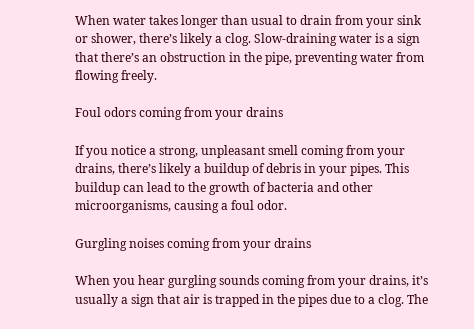When water takes longer than usual to drain from your sink or shower, there’s likely a clog. Slow-draining water is a sign that there’s an obstruction in the pipe, preventing water from flowing freely.

Foul odors coming from your drains

If you notice a strong, unpleasant smell coming from your drains, there’s likely a buildup of debris in your pipes. This buildup can lead to the growth of bacteria and other microorganisms, causing a foul odor.

Gurgling noises coming from your drains

When you hear gurgling sounds coming from your drains, it’s usually a sign that air is trapped in the pipes due to a clog. The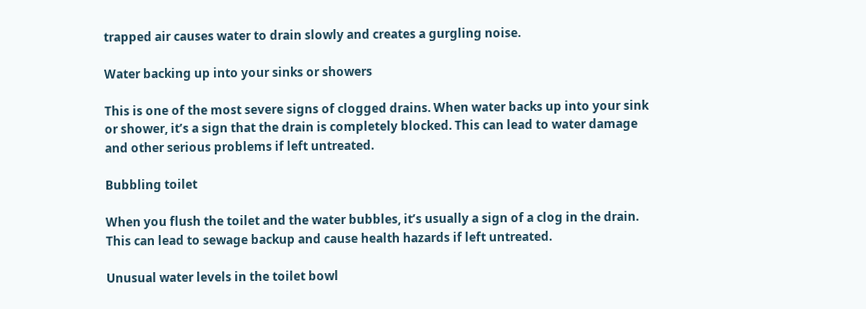trapped air causes water to drain slowly and creates a gurgling noise.

Water backing up into your sinks or showers

This is one of the most severe signs of clogged drains. When water backs up into your sink or shower, it’s a sign that the drain is completely blocked. This can lead to water damage and other serious problems if left untreated.

Bubbling toilet

When you flush the toilet and the water bubbles, it’s usually a sign of a clog in the drain. This can lead to sewage backup and cause health hazards if left untreated.

Unusual water levels in the toilet bowl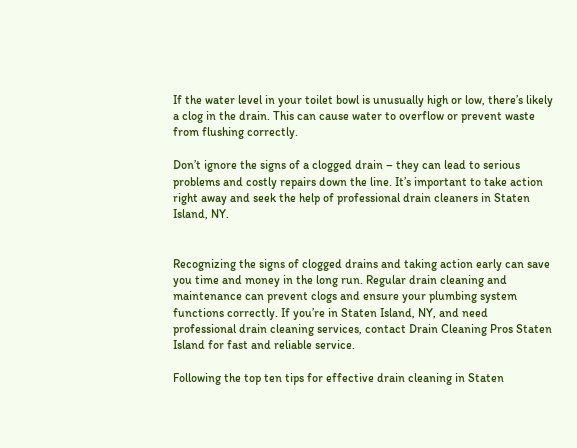If the water level in your toilet bowl is unusually high or low, there’s likely a clog in the drain. This can cause water to overflow or prevent waste from flushing correctly.

Don’t ignore the signs of a clogged drain – they can lead to serious problems and costly repairs down the line. It’s important to take action right away and seek the help of professional drain cleaners in Staten Island, NY.


Recognizing the signs of clogged drains and taking action early can save you time and money in the long run. Regular drain cleaning and maintenance can prevent clogs and ensure your plumbing system functions correctly. If you’re in Staten Island, NY, and need professional drain cleaning services, contact Drain Cleaning Pros Staten Island for fast and reliable service.

Following the top ten tips for effective drain cleaning in Staten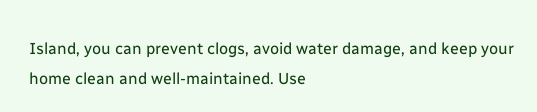Island, you can prevent clogs, avoid water damage, and keep your home clean and well-maintained. Use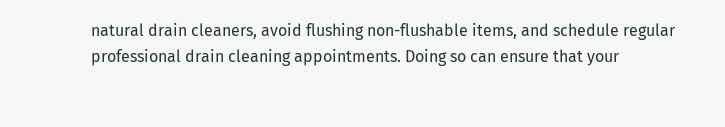natural drain cleaners, avoid flushing non-flushable items, and schedule regular professional drain cleaning appointments. Doing so can ensure that your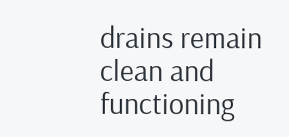drains remain clean and functioning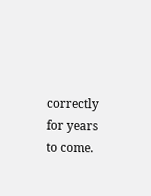correctly for years to come.